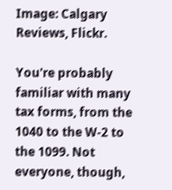Image: Calgary Reviews, Flickr.

You're probably familiar with many tax forms, from the 1040 to the W-2 to the 1099. Not everyone, though,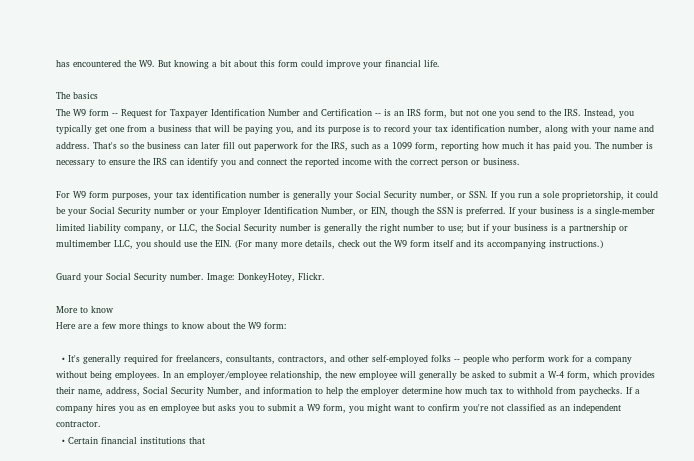has encountered the W9. But knowing a bit about this form could improve your financial life.

The basics
The W9 form -- Request for Taxpayer Identification Number and Certification -- is an IRS form, but not one you send to the IRS. Instead, you typically get one from a business that will be paying you, and its purpose is to record your tax identification number, along with your name and address. That's so the business can later fill out paperwork for the IRS, such as a 1099 form, reporting how much it has paid you. The number is necessary to ensure the IRS can identify you and connect the reported income with the correct person or business.

For W9 form purposes, your tax identification number is generally your Social Security number, or SSN. If you run a sole proprietorship, it could be your Social Security number or your Employer Identification Number, or EIN, though the SSN is preferred. If your business is a single-member limited liability company, or LLC, the Social Security number is generally the right number to use; but if your business is a partnership or multimember LLC, you should use the EIN. (For many more details, check out the W9 form itself and its accompanying instructions.)

Guard your Social Security number. Image: DonkeyHotey, Flickr.

More to know
Here are a few more things to know about the W9 form:

  • It's generally required for freelancers, consultants, contractors, and other self-employed folks -- people who perform work for a company without being employees. In an employer/employee relationship, the new employee will generally be asked to submit a W-4 form, which provides their name, address, Social Security Number, and information to help the employer determine how much tax to withhold from paychecks. If a company hires you as en employee but asks you to submit a W9 form, you might want to confirm you're not classified as an independent contractor.
  • Certain financial institutions that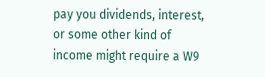pay you dividends, interest, or some other kind of income might require a W9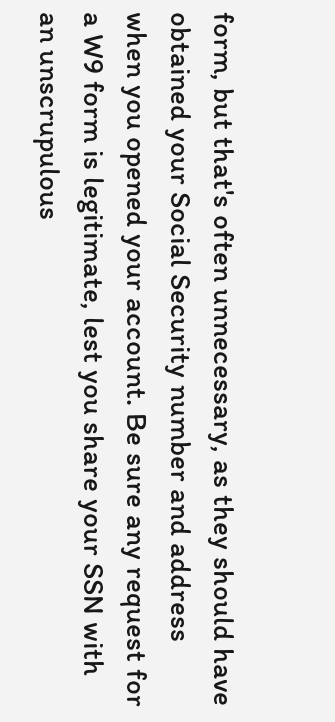form, but that's often unnecessary, as they should have obtained your Social Security number and address when you opened your account. Be sure any request for a W9 form is legitimate, lest you share your SSN with an unscrupulous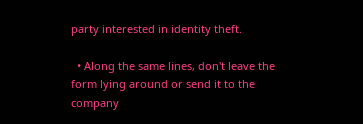party interested in identity theft.

  • Along the same lines, don't leave the form lying around or send it to the company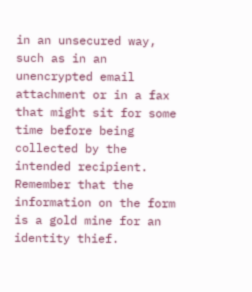in an unsecured way, such as in an unencrypted email attachment or in a fax that might sit for some time before being collected by the intended recipient. Remember that the information on the form is a gold mine for an identity thief.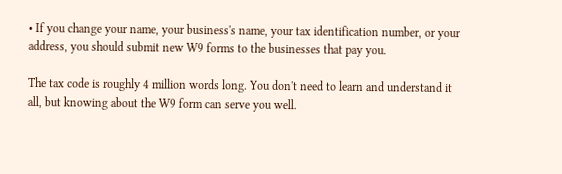• If you change your name, your business's name, your tax identification number, or your address, you should submit new W9 forms to the businesses that pay you.

The tax code is roughly 4 million words long. You don't need to learn and understand it all, but knowing about the W9 form can serve you well.